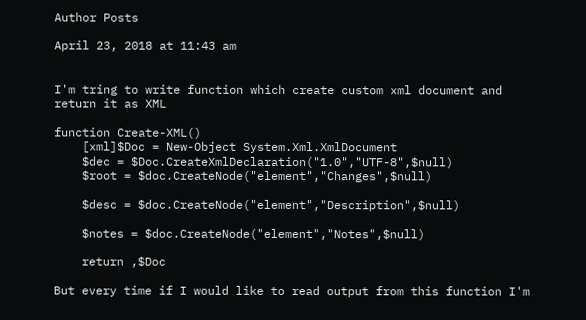Author Posts

April 23, 2018 at 11:43 am


I'm tring to write function which create custom xml document and return it as XML

function Create-XML()
    [xml]$Doc = New-Object System.Xml.XmlDocument
    $dec = $Doc.CreateXmlDeclaration("1.0","UTF-8",$null)
    $root = $doc.CreateNode("element","Changes",$null)

    $desc = $doc.CreateNode("element","Description",$null)

    $notes = $doc.CreateNode("element","Notes",$null)

    return ,$Doc

But every time if I would like to read output from this function I'm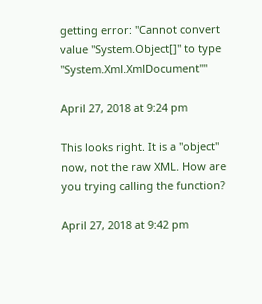getting error: "Cannot convert value "System.Object[]" to type "System.Xml.XmlDocument""

April 27, 2018 at 9:24 pm

This looks right. It is a "object" now, not the raw XML. How are you trying calling the function?

April 27, 2018 at 9:42 pm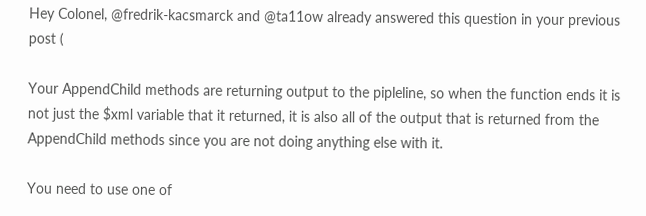Hey Colonel, @fredrik-kacsmarck and @ta11ow already answered this question in your previous post (

Your AppendChild methods are returning output to the pipleline, so when the function ends it is not just the $xml variable that it returned, it is also all of the output that is returned from the AppendChild methods since you are not doing anything else with it.

You need to use one of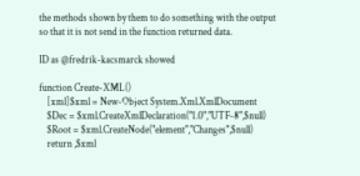the methods shown by them to do something with the output so that it is not send in the function returned data.

ID as @fredrik-kacsmarck showed

function Create-XML()
    [xml]$xml = New-Object System.Xml.XmlDocument
    $Dec = $xml.CreateXmlDeclaration("1.0","UTF-8",$null)
    $Root = $xml.CreateNode("element","Changes",$null)
    return ,$xml